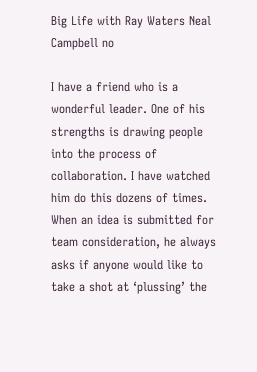Big Life with Ray Waters Neal Campbell no

I have a friend who is a wonderful leader. One of his strengths is drawing people into the process of collaboration. I have watched him do this dozens of times. When an idea is submitted for team consideration, he always asks if anyone would like to take a shot at ‘plussing’ the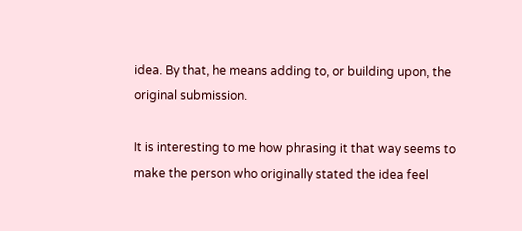idea. By that, he means adding to, or building upon, the original submission.

It is interesting to me how phrasing it that way seems to make the person who originally stated the idea feel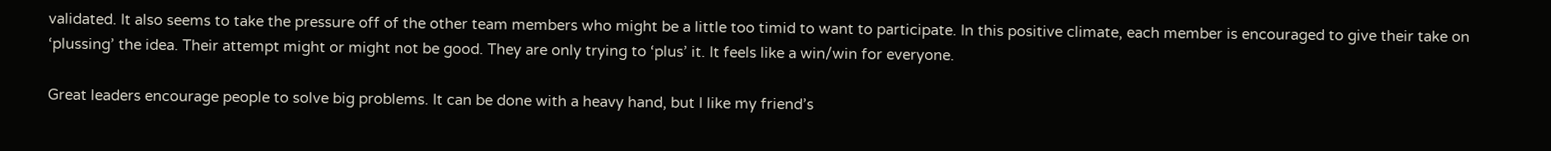validated. It also seems to take the pressure off of the other team members who might be a little too timid to want to participate. In this positive climate, each member is encouraged to give their take on ‘plussing’ the idea. Their attempt might or might not be good. They are only trying to ‘plus’ it. It feels like a win/win for everyone.

Great leaders encourage people to solve big problems. It can be done with a heavy hand, but I like my friend’s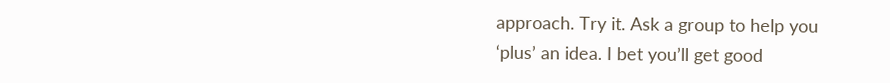approach. Try it. Ask a group to help you ‘plus’ an idea. I bet you’ll get good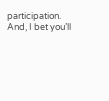participation. And, I bet you’ll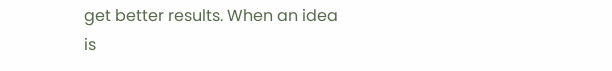get better results. When an idea is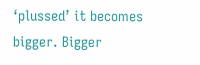‘plussed’ it becomes bigger. Bigger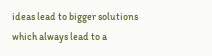ideas lead to bigger solutions which always lead to a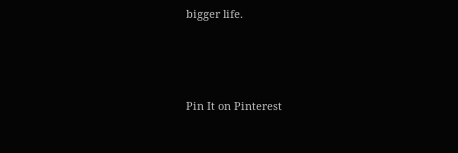bigger life.




Pin It on Pinterest